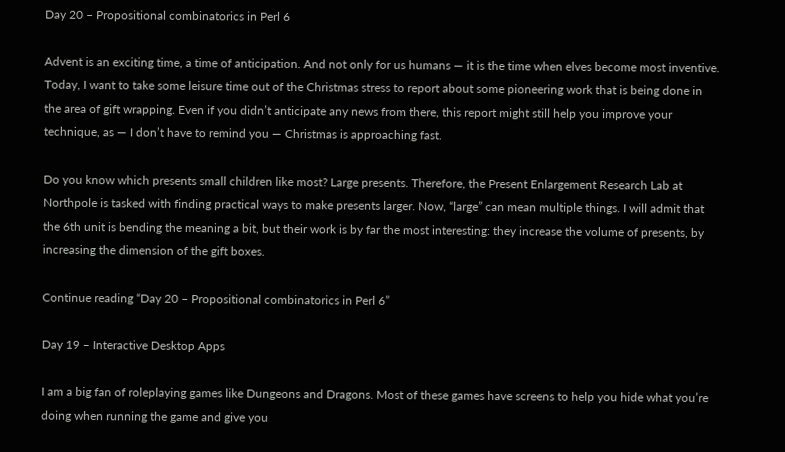Day 20 – Propositional combinatorics in Perl 6

Advent is an exciting time, a time of anticipation. And not only for us humans — it is the time when elves become most inventive. Today, I want to take some leisure time out of the Christmas stress to report about some pioneering work that is being done in the area of gift wrapping. Even if you didn’t anticipate any news from there, this report might still help you improve your technique, as — I don’t have to remind you — Christmas is approaching fast.

Do you know which presents small children like most? Large presents. Therefore, the Present Enlargement Research Lab at Northpole is tasked with finding practical ways to make presents larger. Now, “large” can mean multiple things. I will admit that the 6th unit is bending the meaning a bit, but their work is by far the most interesting: they increase the volume of presents, by increasing the dimension of the gift boxes.

Continue reading “Day 20 – Propositional combinatorics in Perl 6”

Day 19 – Interactive Desktop Apps

I am a big fan of roleplaying games like Dungeons and Dragons. Most of these games have screens to help you hide what you’re doing when running the game and give you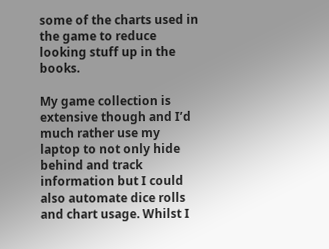some of the charts used in the game to reduce looking stuff up in the books.

My game collection is extensive though and I’d much rather use my laptop to not only hide behind and track information but I could also automate dice rolls and chart usage. Whilst I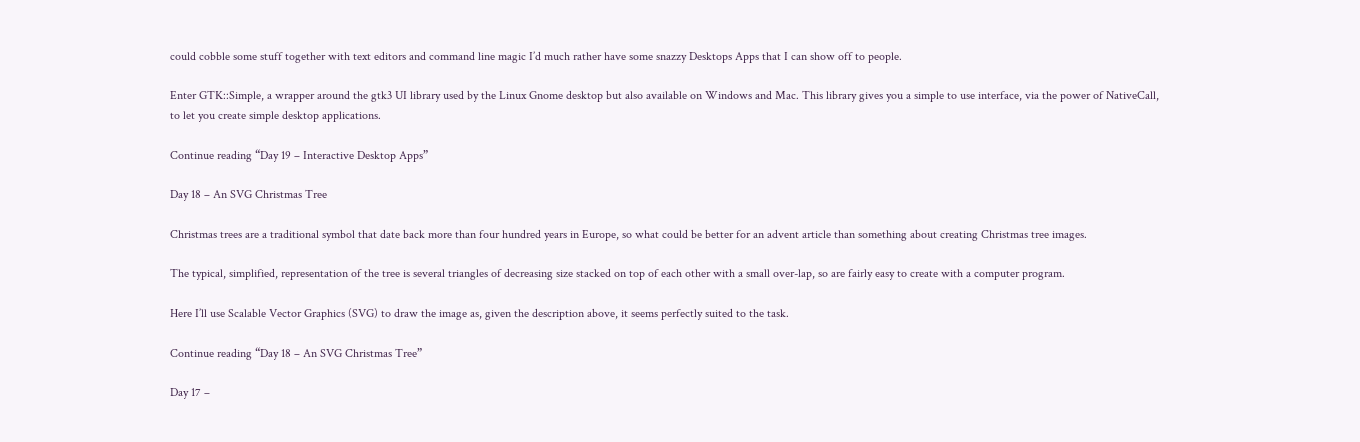could cobble some stuff together with text editors and command line magic I’d much rather have some snazzy Desktops Apps that I can show off to people.

Enter GTK::Simple, a wrapper around the gtk3 UI library used by the Linux Gnome desktop but also available on Windows and Mac. This library gives you a simple to use interface, via the power of NativeCall, to let you create simple desktop applications.

Continue reading “Day 19 – Interactive Desktop Apps”

Day 18 – An SVG Christmas Tree

Christmas trees are a traditional symbol that date back more than four hundred years in Europe, so what could be better for an advent article than something about creating Christmas tree images.

The typical, simplified, representation of the tree is several triangles of decreasing size stacked on top of each other with a small over-lap, so are fairly easy to create with a computer program.

Here I’ll use Scalable Vector Graphics (SVG) to draw the image as, given the description above, it seems perfectly suited to the task.

Continue reading “Day 18 – An SVG Christmas Tree”

Day 17 –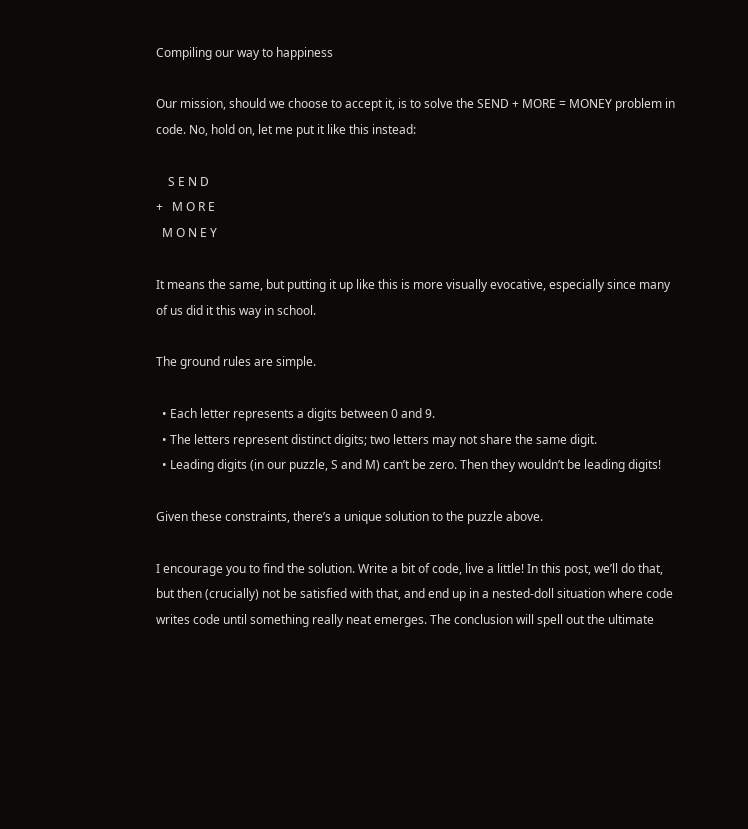Compiling our way to happiness

Our mission, should we choose to accept it, is to solve the SEND + MORE = MONEY problem in code. No, hold on, let me put it like this instead:

    S E N D
+   M O R E
  M O N E Y

It means the same, but putting it up like this is more visually evocative, especially since many of us did it this way in school.

The ground rules are simple.

  • Each letter represents a digits between 0 and 9.
  • The letters represent distinct digits; two letters may not share the same digit.
  • Leading digits (in our puzzle, S and M) can’t be zero. Then they wouldn’t be leading digits!

Given these constraints, there’s a unique solution to the puzzle above.

I encourage you to find the solution. Write a bit of code, live a little! In this post, we’ll do that, but then (crucially) not be satisfied with that, and end up in a nested-doll situation where code writes code until something really neat emerges. The conclusion will spell out the ultimate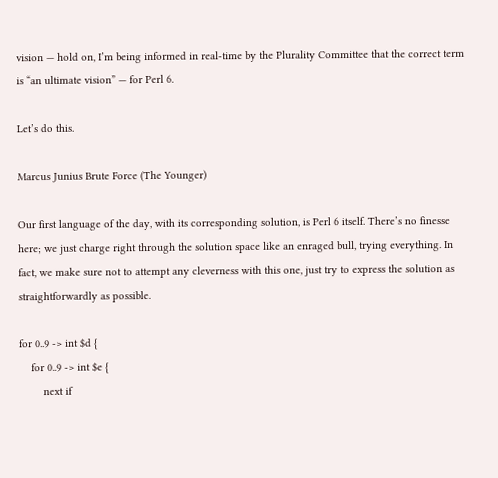vision — hold on, I’m being informed in real-time by the Plurality Committee that the correct term is “an ultimate vision” — for Perl 6.

Let’s do this.

Marcus Junius Brute Force (The Younger)

Our first language of the day, with its corresponding solution, is Perl 6 itself. There’s no finesse here; we just charge right through the solution space like an enraged bull, trying everything. In fact, we make sure not to attempt any cleverness with this one, just try to express the solution as straightforwardly as possible.

for 0..9 -> int $d {
    for 0..9 -> int $e {
        next if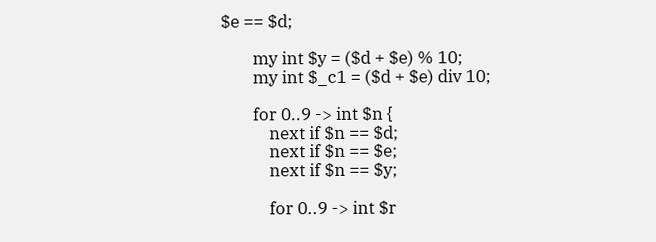$e == $d;

        my int $y = ($d + $e) % 10;
        my int $_c1 = ($d + $e) div 10;

        for 0..9 -> int $n {
            next if $n == $d;
            next if $n == $e;
            next if $n == $y;

            for 0..9 -> int $r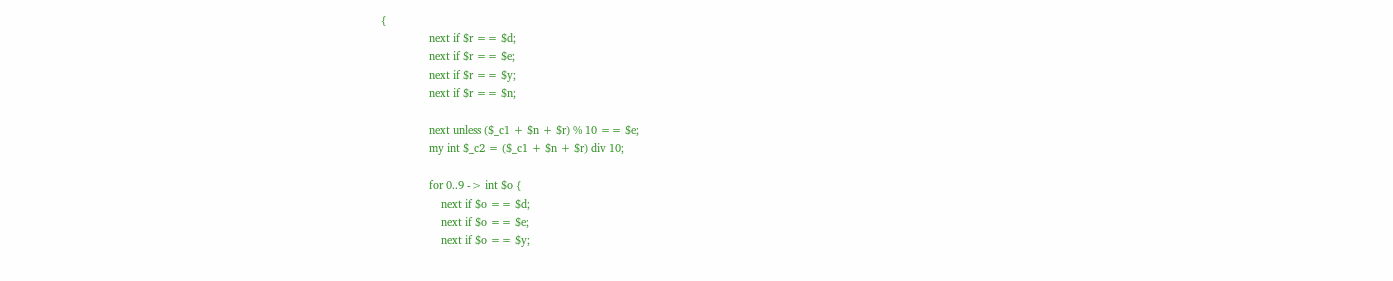{
                next if $r == $d;
                next if $r == $e;
                next if $r == $y;
                next if $r == $n;

                next unless ($_c1 + $n + $r) % 10 == $e;
                my int $_c2 = ($_c1 + $n + $r) div 10;

                for 0..9 -> int $o {
                    next if $o == $d;
                    next if $o == $e;
                    next if $o == $y;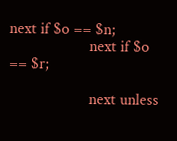next if $o == $n;
                    next if $o == $r;

                    next unless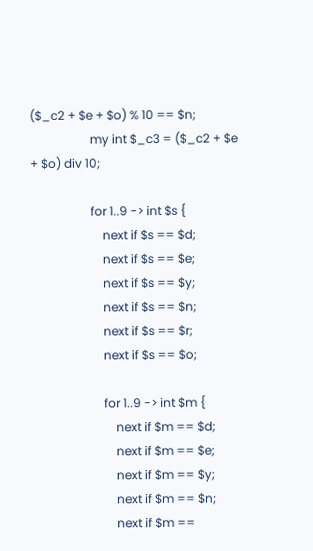($_c2 + $e + $o) % 10 == $n;
                    my int $_c3 = ($_c2 + $e + $o) div 10;

                    for 1..9 -> int $s {
                        next if $s == $d;
                        next if $s == $e;
                        next if $s == $y;
                        next if $s == $n;
                        next if $s == $r;
                        next if $s == $o;

                        for 1..9 -> int $m {
                            next if $m == $d;
                            next if $m == $e;
                            next if $m == $y;
                            next if $m == $n;
                            next if $m ==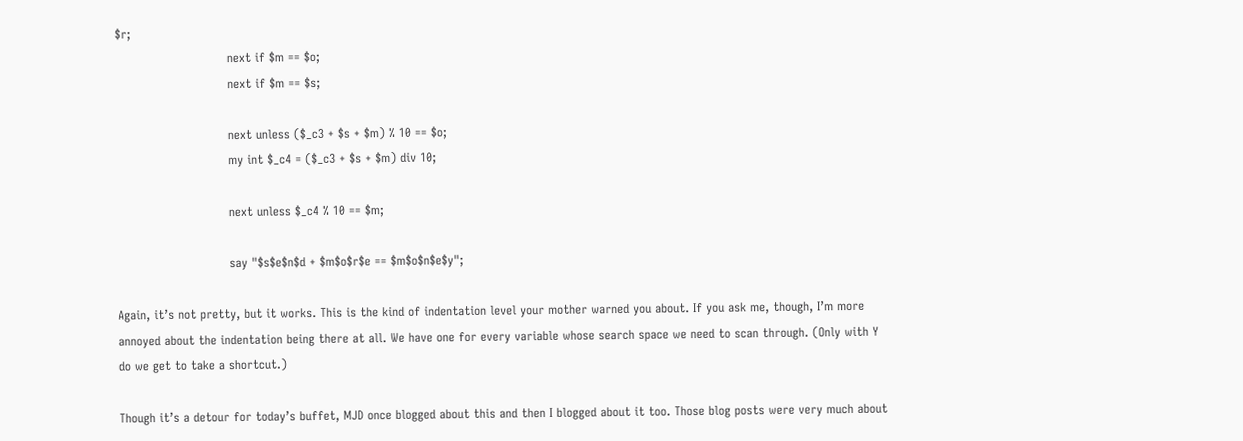$r;
                            next if $m == $o;
                            next if $m == $s;

                            next unless ($_c3 + $s + $m) % 10 == $o;
                            my int $_c4 = ($_c3 + $s + $m) div 10;

                            next unless $_c4 % 10 == $m;

                            say "$s$e$n$d + $m$o$r$e == $m$o$n$e$y";

Again, it’s not pretty, but it works. This is the kind of indentation level your mother warned you about. If you ask me, though, I’m more annoyed about the indentation being there at all. We have one for every variable whose search space we need to scan through. (Only with Y do we get to take a shortcut.)

Though it’s a detour for today’s buffet, MJD once blogged about this and then I blogged about it too. Those blog posts were very much about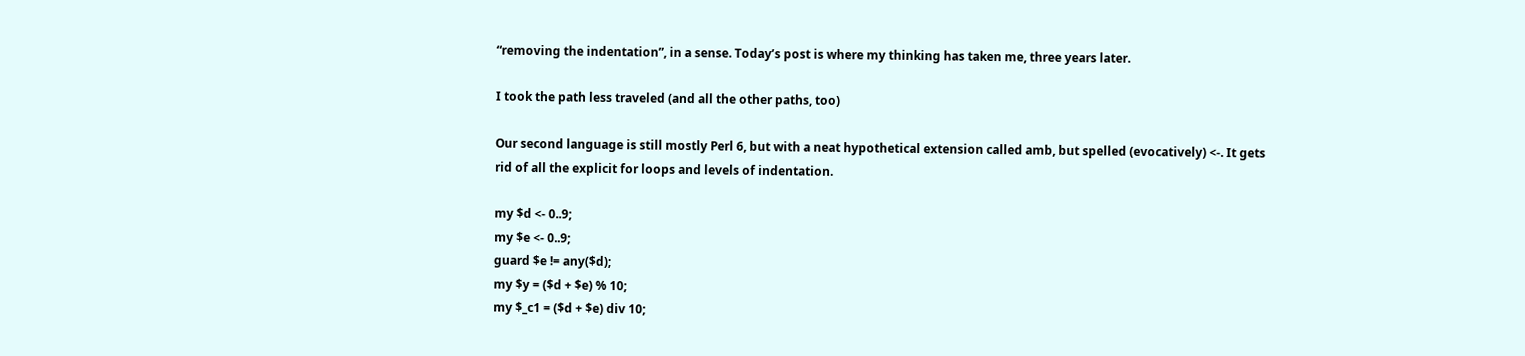“removing the indentation”, in a sense. Today’s post is where my thinking has taken me, three years later.

I took the path less traveled (and all the other paths, too)

Our second language is still mostly Perl 6, but with a neat hypothetical extension called amb, but spelled (evocatively) <-. It gets rid of all the explicit for loops and levels of indentation.

my $d <- 0..9;
my $e <- 0..9;
guard $e != any($d);
my $y = ($d + $e) % 10;
my $_c1 = ($d + $e) div 10;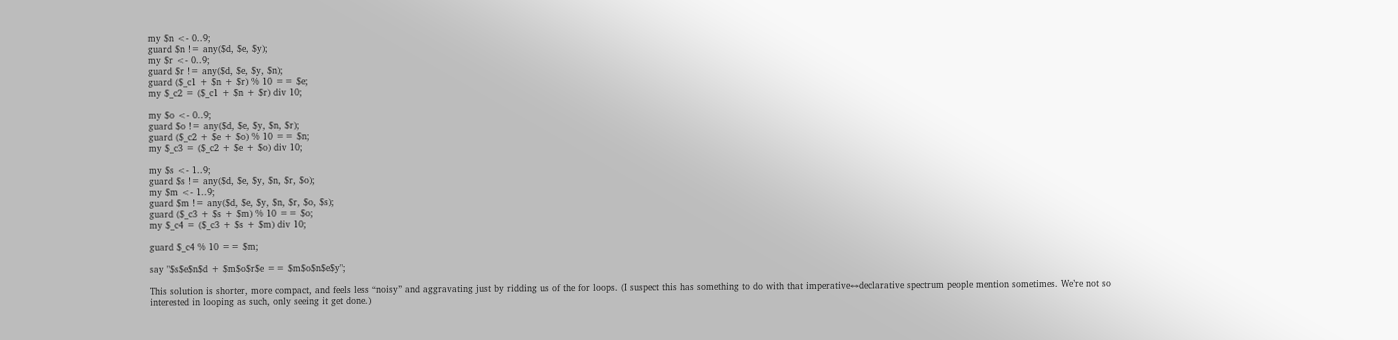my $n <- 0..9;
guard $n != any($d, $e, $y);
my $r <- 0..9;
guard $r != any($d, $e, $y, $n);
guard ($_c1 + $n + $r) % 10 == $e;
my $_c2 = ($_c1 + $n + $r) div 10;

my $o <- 0..9;
guard $o != any($d, $e, $y, $n, $r);
guard ($_c2 + $e + $o) % 10 == $n;
my $_c3 = ($_c2 + $e + $o) div 10;

my $s <- 1..9;
guard $s != any($d, $e, $y, $n, $r, $o);
my $m <- 1..9;
guard $m != any($d, $e, $y, $n, $r, $o, $s);
guard ($_c3 + $s + $m) % 10 == $o;
my $_c4 = ($_c3 + $s + $m) div 10;

guard $_c4 % 10 == $m;

say "$s$e$n$d + $m$o$r$e == $m$o$n$e$y";

This solution is shorter, more compact, and feels less “noisy” and aggravating just by ridding us of the for loops. (I suspect this has something to do with that imperative↔declarative spectrum people mention sometimes. We’re not so interested in looping as such, only seeing it get done.)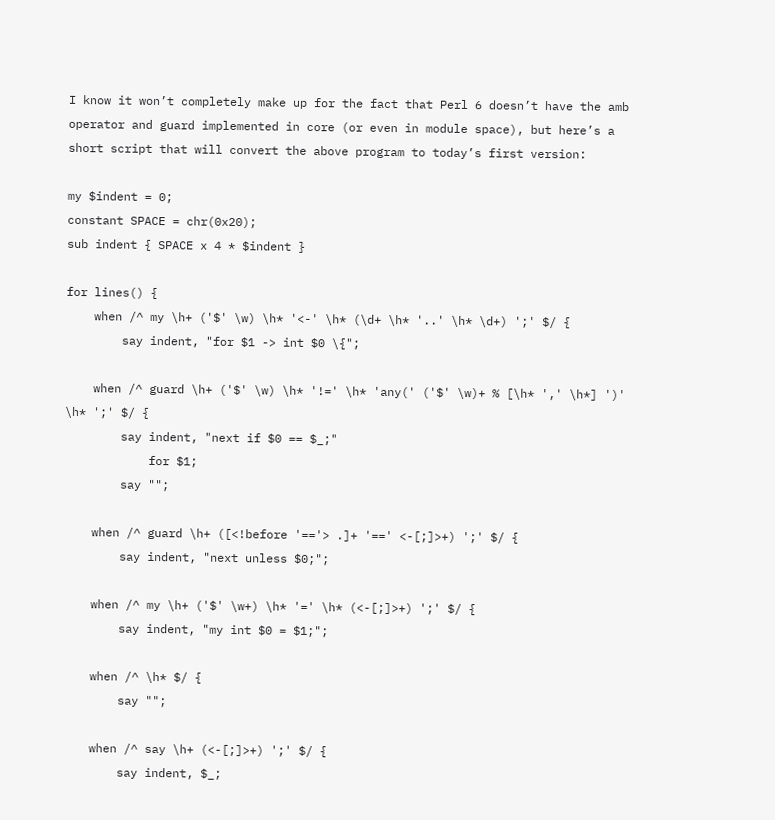I know it won’t completely make up for the fact that Perl 6 doesn’t have the amb operator and guard implemented in core (or even in module space), but here’s a short script that will convert the above program to today’s first version:

my $indent = 0;
constant SPACE = chr(0x20);
sub indent { SPACE x 4 * $indent }

for lines() {
    when /^ my \h+ ('$' \w) \h* '<-' \h* (\d+ \h* '..' \h* \d+) ';' $/ {
        say indent, "for $1 -> int $0 \{";

    when /^ guard \h+ ('$' \w) \h* '!=' \h* 'any(' ('$' \w)+ % [\h* ',' \h*] ')' \h* ';' $/ {
        say indent, "next if $0 == $_;"
            for $1;
        say "";

    when /^ guard \h+ ([<!before '=='> .]+ '==' <-[;]>+) ';' $/ {
        say indent, "next unless $0;";

    when /^ my \h+ ('$' \w+) \h* '=' \h* (<-[;]>+) ';' $/ {
        say indent, "my int $0 = $1;";

    when /^ \h* $/ {
        say "";

    when /^ say \h+ (<-[;]>+) ';' $/ {
        say indent, $_;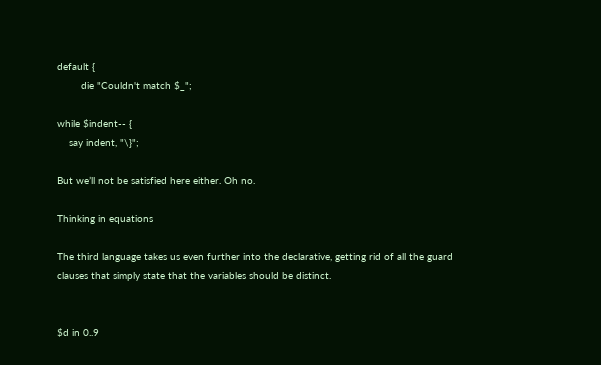default {
        die "Couldn't match $_";

while $indent-- {
    say indent, "\}";

But we’ll not be satisfied here either. Oh no.

Thinking in equations

The third language takes us even further into the declarative, getting rid of all the guard clauses that simply state that the variables should be distinct.


$d in 0..9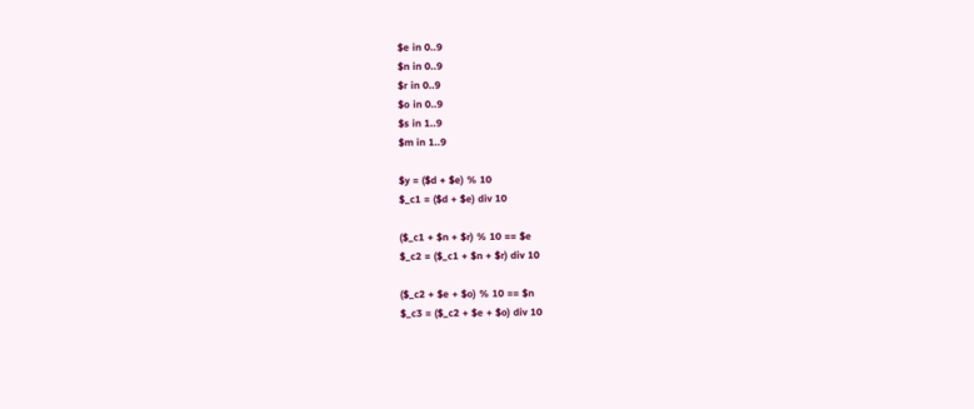$e in 0..9
$n in 0..9
$r in 0..9
$o in 0..9
$s in 1..9
$m in 1..9

$y = ($d + $e) % 10
$_c1 = ($d + $e) div 10

($_c1 + $n + $r) % 10 == $e
$_c2 = ($_c1 + $n + $r) div 10

($_c2 + $e + $o) % 10 == $n
$_c3 = ($_c2 + $e + $o) div 10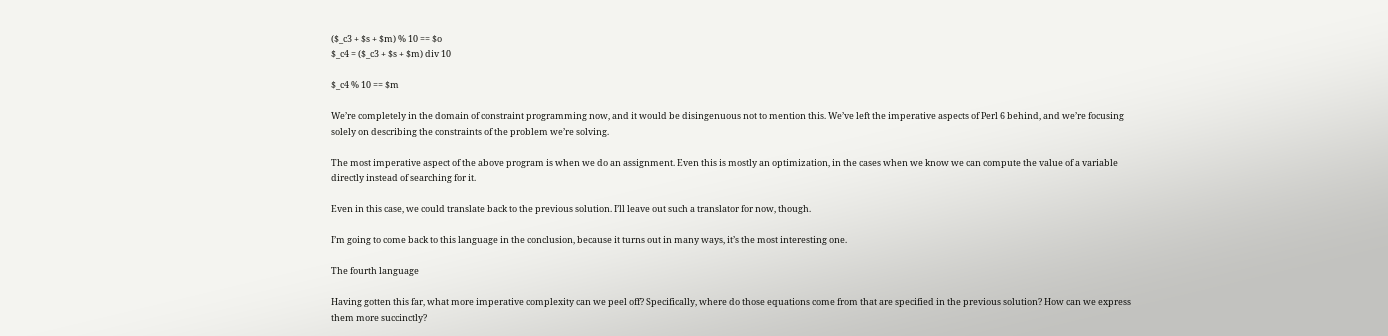($_c3 + $s + $m) % 10 == $o
$_c4 = ($_c3 + $s + $m) div 10

$_c4 % 10 == $m

We’re completely in the domain of constraint programming now, and it would be disingenuous not to mention this. We’ve left the imperative aspects of Perl 6 behind, and we’re focusing solely on describing the constraints of the problem we’re solving.

The most imperative aspect of the above program is when we do an assignment. Even this is mostly an optimization, in the cases when we know we can compute the value of a variable directly instead of searching for it.

Even in this case, we could translate back to the previous solution. I’ll leave out such a translator for now, though.

I’m going to come back to this language in the conclusion, because it turns out in many ways, it’s the most interesting one.

The fourth language

Having gotten this far, what more imperative complexity can we peel off? Specifically, where do those equations come from that are specified in the previous solution? How can we express them more succinctly?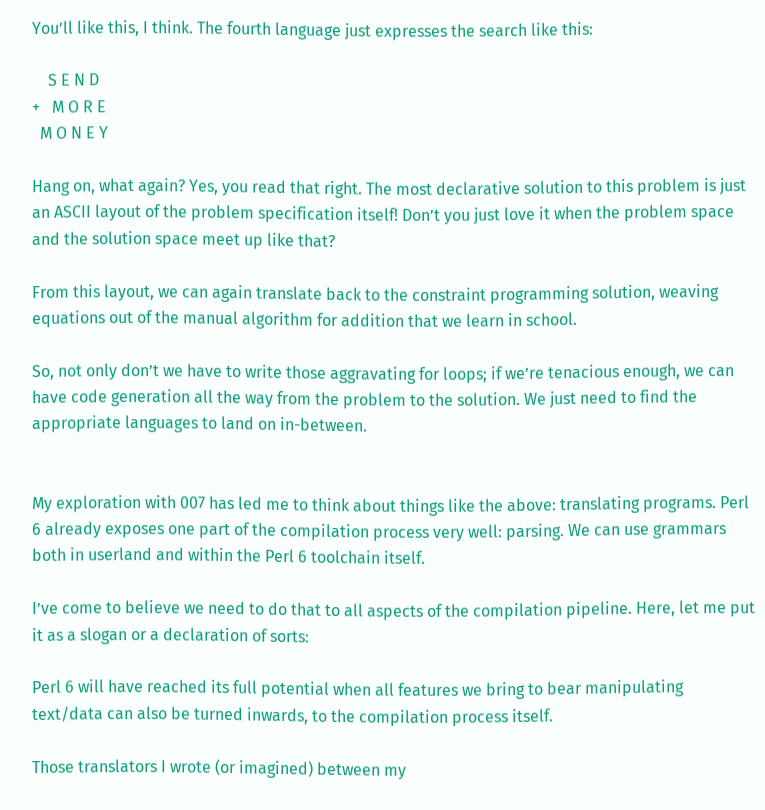You’ll like this, I think. The fourth language just expresses the search like this:

    S E N D
+   M O R E
  M O N E Y

Hang on, what again? Yes, you read that right. The most declarative solution to this problem is just an ASCII layout of the problem specification itself! Don’t you just love it when the problem space and the solution space meet up like that?

From this layout, we can again translate back to the constraint programming solution, weaving equations out of the manual algorithm for addition that we learn in school.

So, not only don’t we have to write those aggravating for loops; if we’re tenacious enough, we can have code generation all the way from the problem to the solution. We just need to find the appropriate languages to land on in-between.


My exploration with 007 has led me to think about things like the above: translating programs. Perl 6 already exposes one part of the compilation process very well: parsing. We can use grammars both in userland and within the Perl 6 toolchain itself.

I’ve come to believe we need to do that to all aspects of the compilation pipeline. Here, let me put it as a slogan or a declaration of sorts:

Perl 6 will have reached its full potential when all features we bring to bear manipulating text/data can also be turned inwards, to the compilation process itself.

Those translators I wrote (or imagined) between my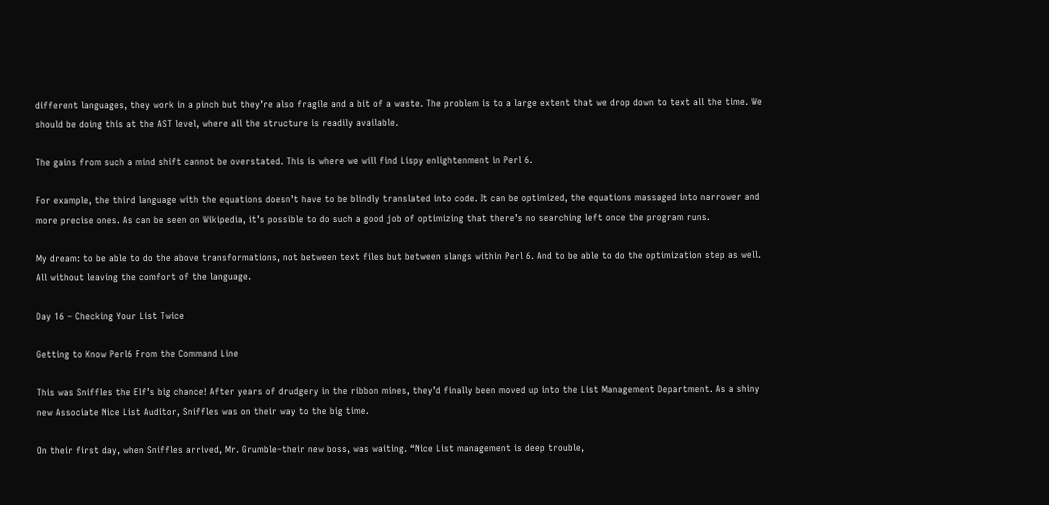different languages, they work in a pinch but they’re also fragile and a bit of a waste. The problem is to a large extent that we drop down to text all the time. We should be doing this at the AST level, where all the structure is readily available.

The gains from such a mind shift cannot be overstated. This is where we will find Lispy enlightenment in Perl 6.

For example, the third language with the equations doesn’t have to be blindly translated into code. It can be optimized, the equations massaged into narrower and more precise ones. As can be seen on Wikipedia, it’s possible to do such a good job of optimizing that there’s no searching left once the program runs.

My dream: to be able to do the above transformations, not between text files but between slangs within Perl 6. And to be able to do the optimization step as well. All without leaving the comfort of the language.

Day 16 – Checking Your List Twice

Getting to Know Perl6 From the Command Line

This was Sniffles the Elf’s big chance! After years of drudgery in the ribbon mines, they’d finally been moved up into the List Management Department. As a shiny new Associate Nice List Auditor, Sniffles was on their way to the big time.

On their first day, when Sniffles arrived, Mr. Grumble–their new boss, was waiting. “Nice List management is deep trouble,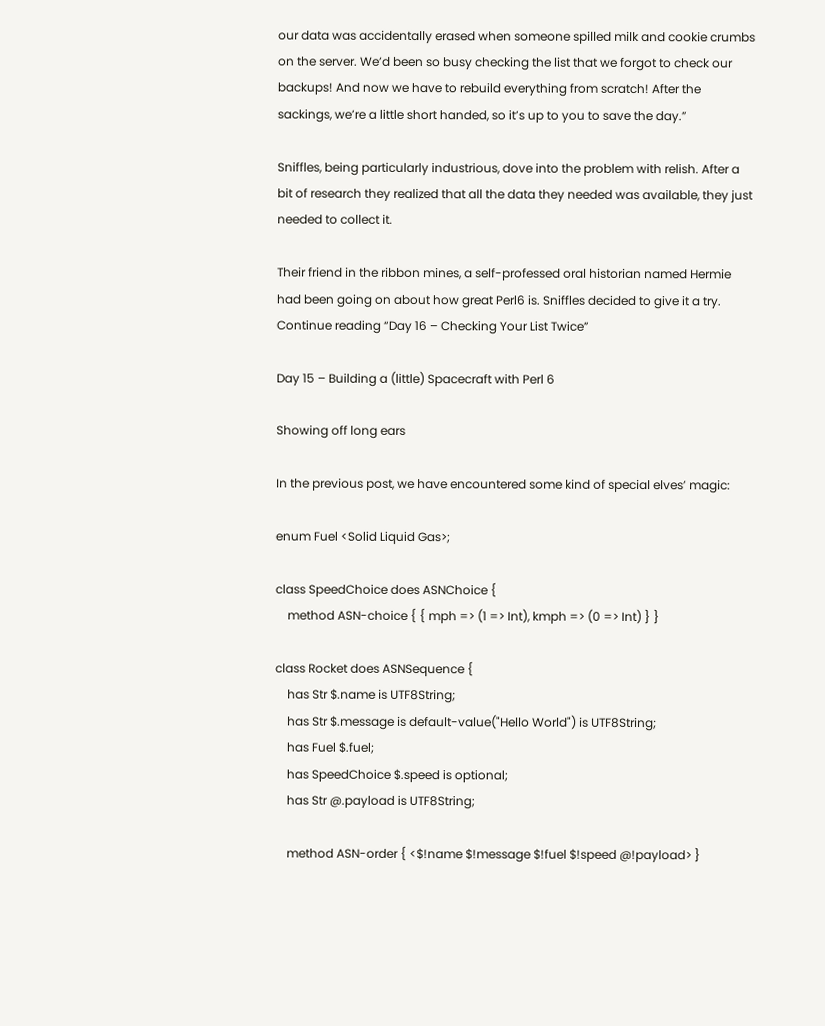our data was accidentally erased when someone spilled milk and cookie crumbs on the server. We’d been so busy checking the list that we forgot to check our backups! And now we have to rebuild everything from scratch! After the sackings, we’re a little short handed, so it’s up to you to save the day.”

Sniffles, being particularly industrious, dove into the problem with relish. After a bit of research they realized that all the data they needed was available, they just needed to collect it.

Their friend in the ribbon mines, a self-professed oral historian named Hermie had been going on about how great Perl6 is. Sniffles decided to give it a try. Continue reading “Day 16 – Checking Your List Twice”

Day 15 – Building a (little) Spacecraft with Perl 6

Showing off long ears

In the previous post, we have encountered some kind of special elves’ magic:

enum Fuel <Solid Liquid Gas>;

class SpeedChoice does ASNChoice {
    method ASN-choice { { mph => (1 => Int), kmph => (0 => Int) } }

class Rocket does ASNSequence {
    has Str $.name is UTF8String;
    has Str $.message is default-value("Hello World") is UTF8String;
    has Fuel $.fuel;
    has SpeedChoice $.speed is optional;
    has Str @.payload is UTF8String;

    method ASN-order { <$!name $!message $!fuel $!speed @!payload> }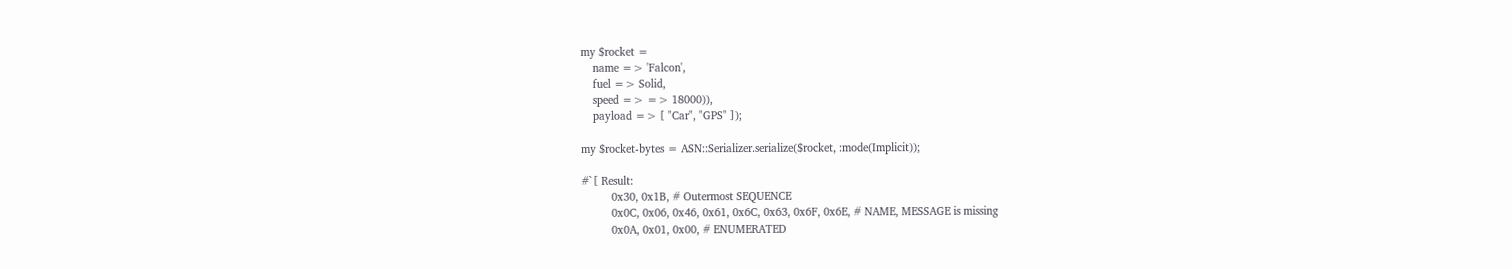my $rocket =
    name => 'Falcon',
    fuel => Solid,
    speed => => 18000)),
    payload => [ "Car", "GPS" ]);

my $rocket-bytes = ASN::Serializer.serialize($rocket, :mode(Implicit));

#`[ Result:
          0x30, 0x1B, # Outermost SEQUENCE
          0x0C, 0x06, 0x46, 0x61, 0x6C, 0x63, 0x6F, 0x6E, # NAME, MESSAGE is missing
          0x0A, 0x01, 0x00, # ENUMERATED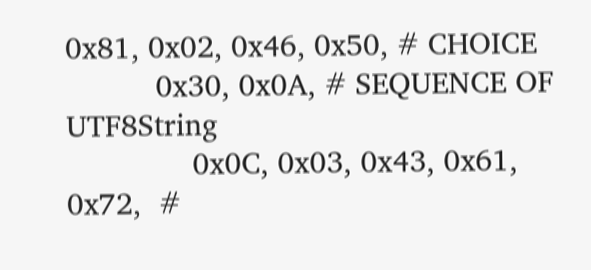0x81, 0x02, 0x46, 0x50, # CHOICE
          0x30, 0x0A, # SEQUENCE OF UTF8String
              0x0C, 0x03, 0x43, 0x61, 0x72,  #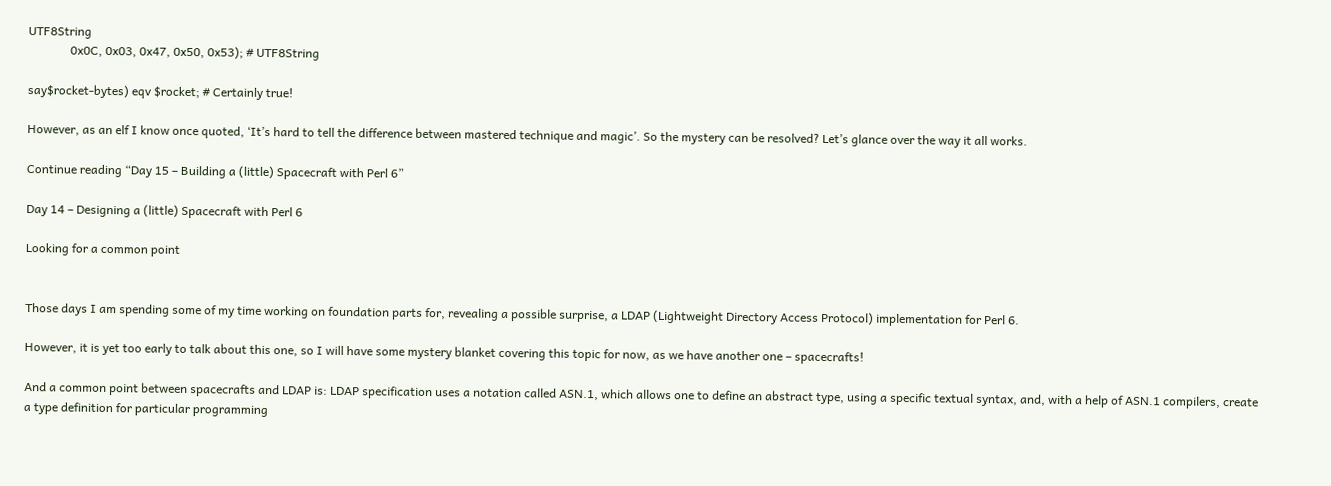UTF8String
              0x0C, 0x03, 0x47, 0x50, 0x53); # UTF8String

say$rocket-bytes) eqv $rocket; # Certainly true!

However, as an elf I know once quoted, ‘It’s hard to tell the difference between mastered technique and magic’. So the mystery can be resolved? Let’s glance over the way it all works.

Continue reading “Day 15 – Building a (little) Spacecraft with Perl 6”

Day 14 – Designing a (little) Spacecraft with Perl 6

Looking for a common point


Those days I am spending some of my time working on foundation parts for, revealing a possible surprise, a LDAP (Lightweight Directory Access Protocol) implementation for Perl 6.

However, it is yet too early to talk about this one, so I will have some mystery blanket covering this topic for now, as we have another one – spacecrafts!

And a common point between spacecrafts and LDAP is: LDAP specification uses a notation called ASN.1, which allows one to define an abstract type, using a specific textual syntax, and, with a help of ASN.1 compilers, create a type definition for particular programming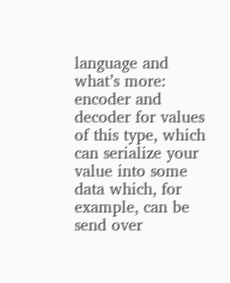language and what’s more: encoder and decoder for values of this type, which can serialize your value into some data which, for example, can be send over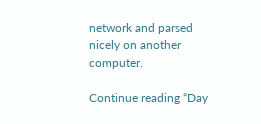network and parsed nicely on another computer.

Continue reading “Day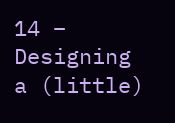14 – Designing a (little)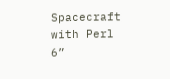Spacecraft with Perl 6”